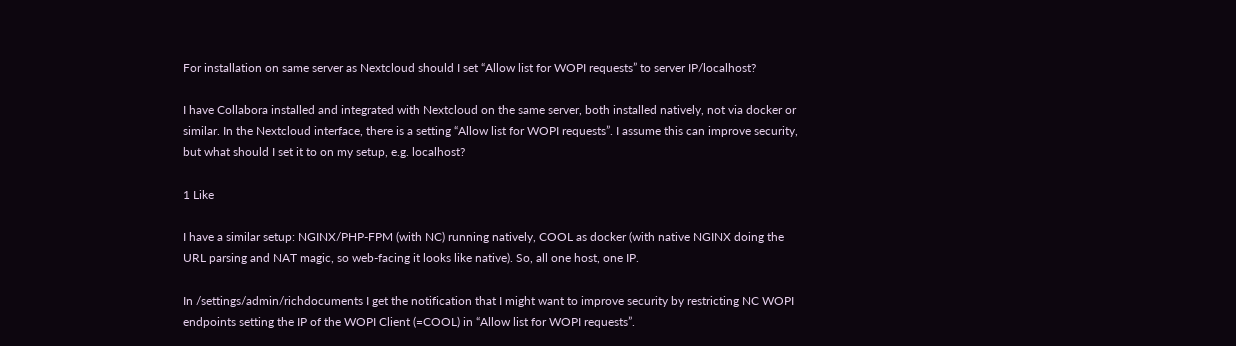For installation on same server as Nextcloud should I set “Allow list for WOPI requests” to server IP/localhost?

I have Collabora installed and integrated with Nextcloud on the same server, both installed natively, not via docker or similar. In the Nextcloud interface, there is a setting “Allow list for WOPI requests”. I assume this can improve security, but what should I set it to on my setup, e.g. localhost?

1 Like

I have a similar setup: NGINX/PHP-FPM (with NC) running natively, COOL as docker (with native NGINX doing the URL parsing and NAT magic, so web-facing it looks like native). So, all one host, one IP.

In /settings/admin/richdocuments I get the notification that I might want to improve security by restricting NC WOPI endpoints setting the IP of the WOPI Client (=COOL) in “Allow list for WOPI requests”.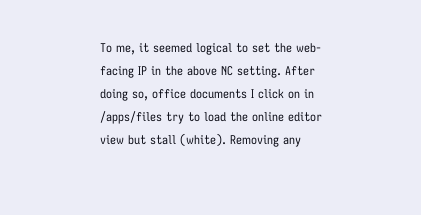To me, it seemed logical to set the web-facing IP in the above NC setting. After doing so, office documents I click on in /apps/files try to load the online editor view but stall (white). Removing any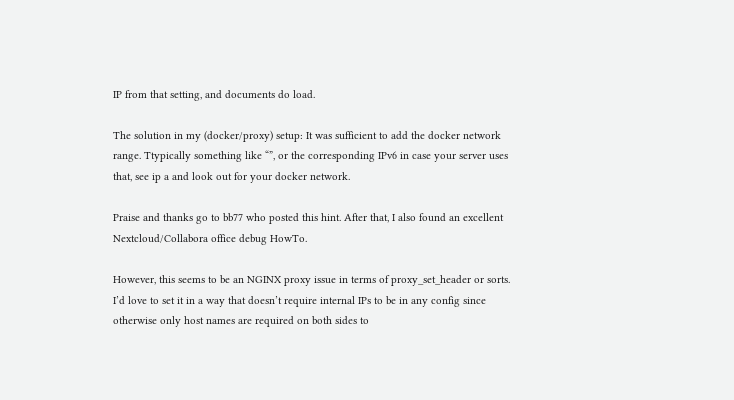IP from that setting, and documents do load.

The solution in my (docker/proxy) setup: It was sufficient to add the docker network range. Ttypically something like “”, or the corresponding IPv6 in case your server uses that, see ip a and look out for your docker network.

Praise and thanks go to bb77 who posted this hint. After that, I also found an excellent Nextcloud/Collabora office debug HowTo.

However, this seems to be an NGINX proxy issue in terms of proxy_set_header or sorts. I’d love to set it in a way that doesn’t require internal IPs to be in any config since otherwise only host names are required on both sides to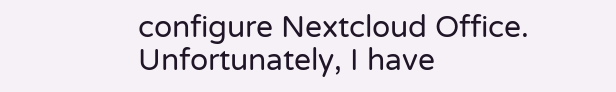configure Nextcloud Office. Unfortunately, I have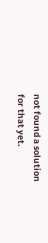not found a solution for that yet.